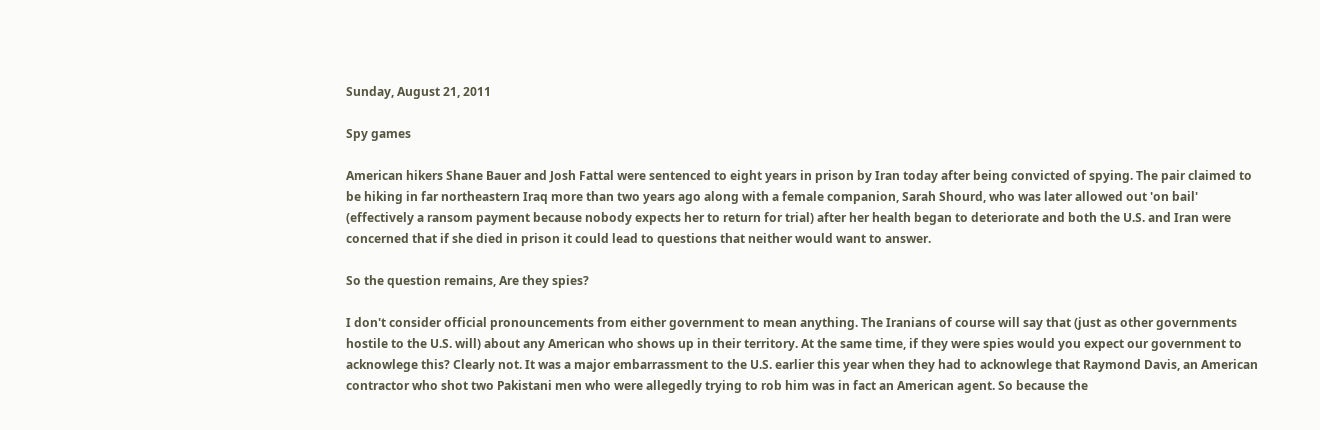Sunday, August 21, 2011

Spy games

American hikers Shane Bauer and Josh Fattal were sentenced to eight years in prison by Iran today after being convicted of spying. The pair claimed to be hiking in far northeastern Iraq more than two years ago along with a female companion, Sarah Shourd, who was later allowed out 'on bail' (effectively a ransom payment because nobody expects her to return for trial) after her health began to deteriorate and both the U.S. and Iran were concerned that if she died in prison it could lead to questions that neither would want to answer.

So the question remains, Are they spies?

I don't consider official pronouncements from either government to mean anything. The Iranians of course will say that (just as other governments hostile to the U.S. will) about any American who shows up in their territory. At the same time, if they were spies would you expect our government to acknowlege this? Clearly not. It was a major embarrassment to the U.S. earlier this year when they had to acknowlege that Raymond Davis, an American contractor who shot two Pakistani men who were allegedly trying to rob him was in fact an American agent. So because the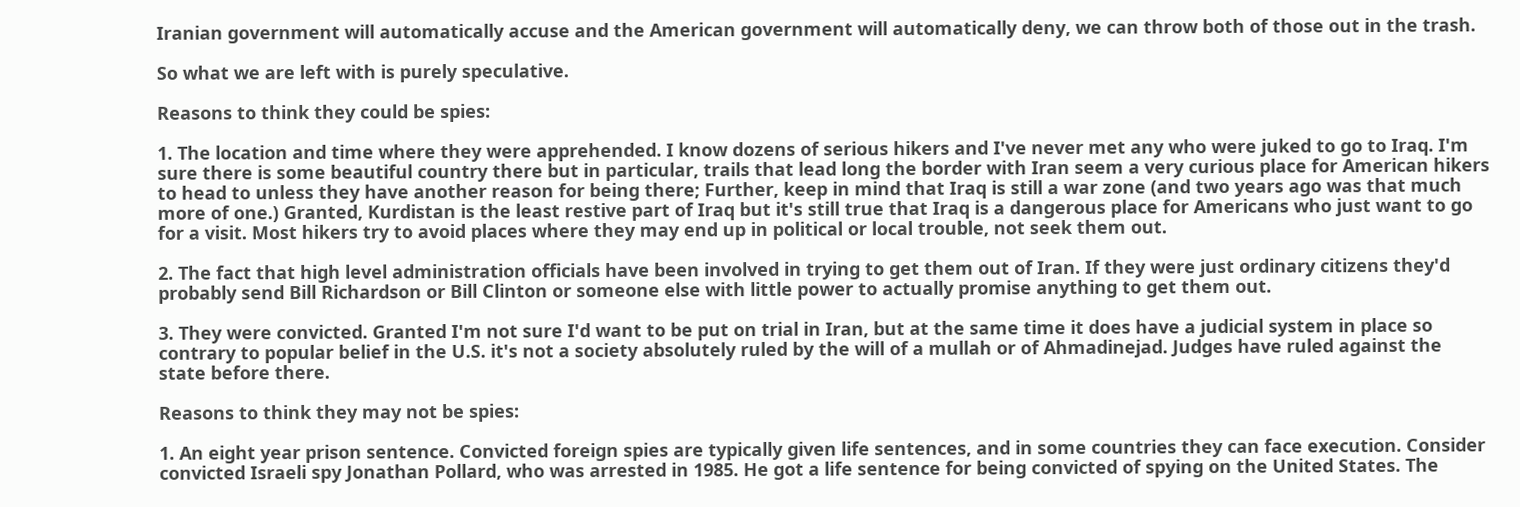Iranian government will automatically accuse and the American government will automatically deny, we can throw both of those out in the trash.

So what we are left with is purely speculative.

Reasons to think they could be spies:

1. The location and time where they were apprehended. I know dozens of serious hikers and I've never met any who were juked to go to Iraq. I'm sure there is some beautiful country there but in particular, trails that lead long the border with Iran seem a very curious place for American hikers to head to unless they have another reason for being there; Further, keep in mind that Iraq is still a war zone (and two years ago was that much more of one.) Granted, Kurdistan is the least restive part of Iraq but it's still true that Iraq is a dangerous place for Americans who just want to go for a visit. Most hikers try to avoid places where they may end up in political or local trouble, not seek them out.

2. The fact that high level administration officials have been involved in trying to get them out of Iran. If they were just ordinary citizens they'd probably send Bill Richardson or Bill Clinton or someone else with little power to actually promise anything to get them out.

3. They were convicted. Granted I'm not sure I'd want to be put on trial in Iran, but at the same time it does have a judicial system in place so contrary to popular belief in the U.S. it's not a society absolutely ruled by the will of a mullah or of Ahmadinejad. Judges have ruled against the state before there.

Reasons to think they may not be spies:

1. An eight year prison sentence. Convicted foreign spies are typically given life sentences, and in some countries they can face execution. Consider convicted Israeli spy Jonathan Pollard, who was arrested in 1985. He got a life sentence for being convicted of spying on the United States. The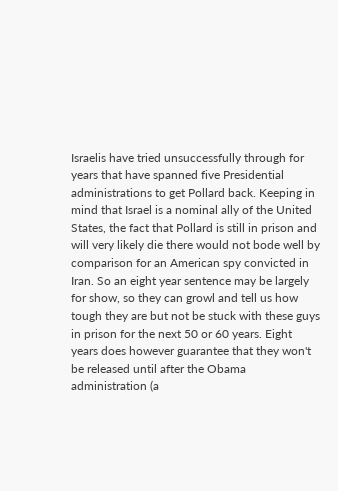Israelis have tried unsuccessfully through for years that have spanned five Presidential administrations to get Pollard back. Keeping in mind that Israel is a nominal ally of the United States, the fact that Pollard is still in prison and will very likely die there would not bode well by comparison for an American spy convicted in Iran. So an eight year sentence may be largely for show, so they can growl and tell us how tough they are but not be stuck with these guys in prison for the next 50 or 60 years. Eight years does however guarantee that they won't be released until after the Obama administration (a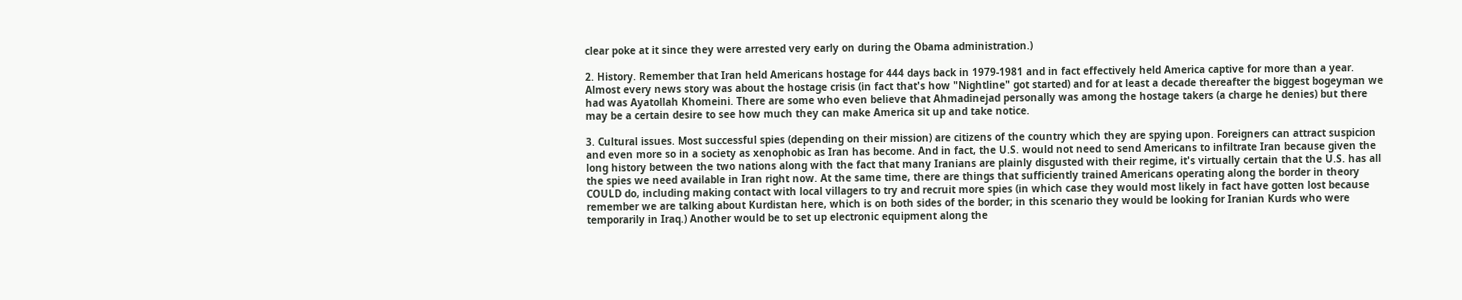clear poke at it since they were arrested very early on during the Obama administration.)

2. History. Remember that Iran held Americans hostage for 444 days back in 1979-1981 and in fact effectively held America captive for more than a year. Almost every news story was about the hostage crisis (in fact that's how "Nightline" got started) and for at least a decade thereafter the biggest bogeyman we had was Ayatollah Khomeini. There are some who even believe that Ahmadinejad personally was among the hostage takers (a charge he denies) but there may be a certain desire to see how much they can make America sit up and take notice.

3. Cultural issues. Most successful spies (depending on their mission) are citizens of the country which they are spying upon. Foreigners can attract suspicion and even more so in a society as xenophobic as Iran has become. And in fact, the U.S. would not need to send Americans to infiltrate Iran because given the long history between the two nations along with the fact that many Iranians are plainly disgusted with their regime, it's virtually certain that the U.S. has all the spies we need available in Iran right now. At the same time, there are things that sufficiently trained Americans operating along the border in theory COULD do, including making contact with local villagers to try and recruit more spies (in which case they would most likely in fact have gotten lost because remember we are talking about Kurdistan here, which is on both sides of the border; in this scenario they would be looking for Iranian Kurds who were temporarily in Iraq.) Another would be to set up electronic equipment along the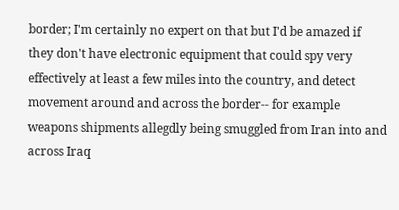border; I'm certainly no expert on that but I'd be amazed if they don't have electronic equipment that could spy very effectively at least a few miles into the country, and detect movement around and across the border-- for example weapons shipments allegdly being smuggled from Iran into and across Iraq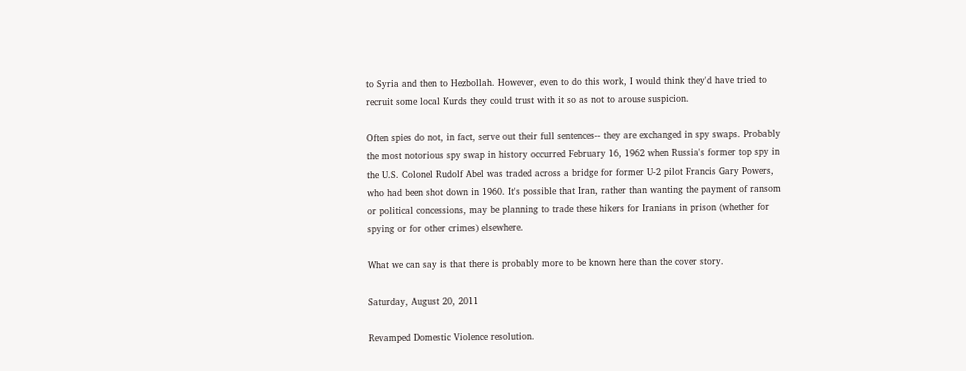to Syria and then to Hezbollah. However, even to do this work, I would think they'd have tried to recruit some local Kurds they could trust with it so as not to arouse suspicion.

Often spies do not, in fact, serve out their full sentences-- they are exchanged in spy swaps. Probably the most notorious spy swap in history occurred February 16, 1962 when Russia's former top spy in the U.S. Colonel Rudolf Abel was traded across a bridge for former U-2 pilot Francis Gary Powers, who had been shot down in 1960. It's possible that Iran, rather than wanting the payment of ransom or political concessions, may be planning to trade these hikers for Iranians in prison (whether for spying or for other crimes) elsewhere.

What we can say is that there is probably more to be known here than the cover story.

Saturday, August 20, 2011

Revamped Domestic Violence resolution.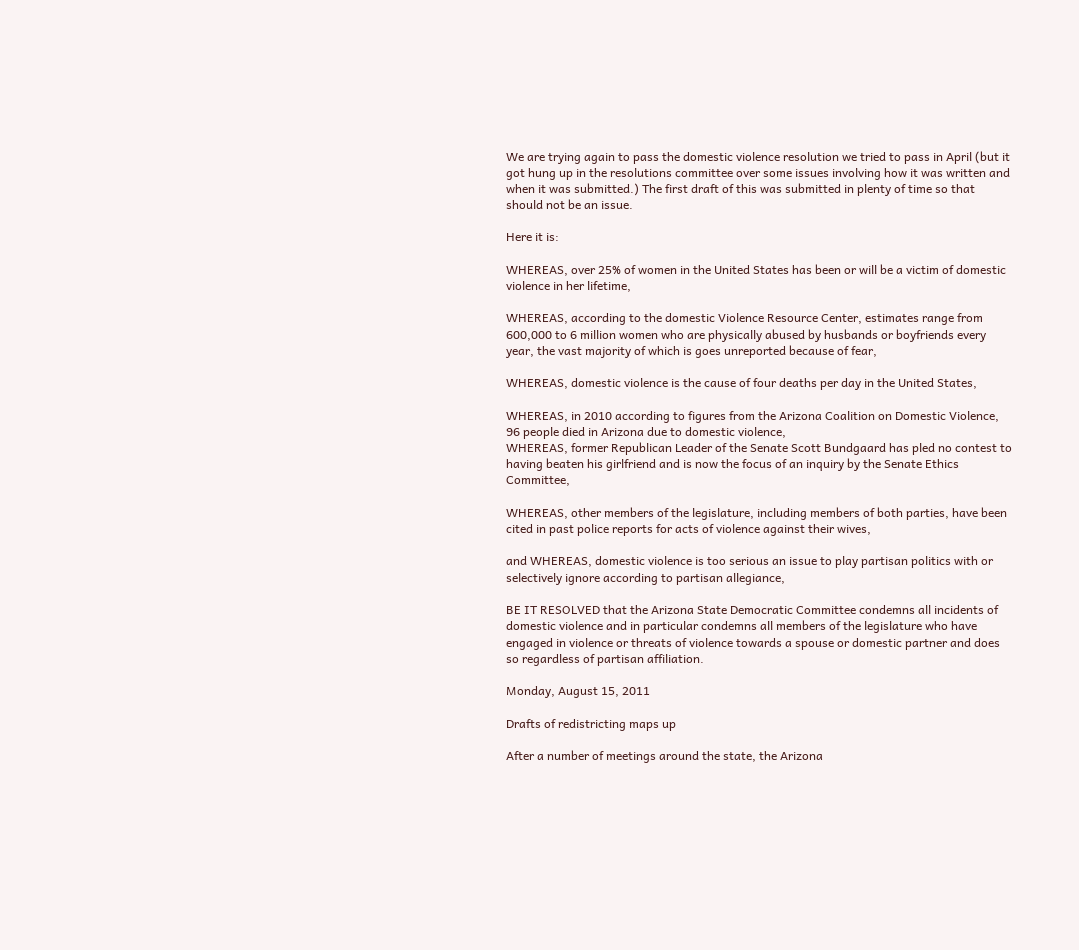We are trying again to pass the domestic violence resolution we tried to pass in April (but it got hung up in the resolutions committee over some issues involving how it was written and when it was submitted.) The first draft of this was submitted in plenty of time so that should not be an issue.

Here it is:

WHEREAS, over 25% of women in the United States has been or will be a victim of domestic violence in her lifetime,

WHEREAS, according to the domestic Violence Resource Center, estimates range from 600,000 to 6 million women who are physically abused by husbands or boyfriends every year, the vast majority of which is goes unreported because of fear,

WHEREAS, domestic violence is the cause of four deaths per day in the United States,

WHEREAS, in 2010 according to figures from the Arizona Coalition on Domestic Violence, 96 people died in Arizona due to domestic violence,
WHEREAS, former Republican Leader of the Senate Scott Bundgaard has pled no contest to having beaten his girlfriend and is now the focus of an inquiry by the Senate Ethics Committee,

WHEREAS, other members of the legislature, including members of both parties, have been cited in past police reports for acts of violence against their wives,

and WHEREAS, domestic violence is too serious an issue to play partisan politics with or selectively ignore according to partisan allegiance,

BE IT RESOLVED that the Arizona State Democratic Committee condemns all incidents of domestic violence and in particular condemns all members of the legislature who have engaged in violence or threats of violence towards a spouse or domestic partner and does so regardless of partisan affiliation.

Monday, August 15, 2011

Drafts of redistricting maps up

After a number of meetings around the state, the Arizona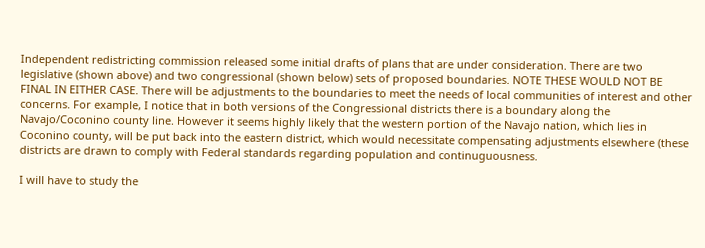Independent redistricting commission released some initial drafts of plans that are under consideration. There are two legislative (shown above) and two congressional (shown below) sets of proposed boundaries. NOTE THESE WOULD NOT BE FINAL IN EITHER CASE. There will be adjustments to the boundaries to meet the needs of local communities of interest and other concerns. For example, I notice that in both versions of the Congressional districts there is a boundary along the Navajo/Coconino county line. However it seems highly likely that the western portion of the Navajo nation, which lies in Coconino county, will be put back into the eastern district, which would necessitate compensating adjustments elsewhere (these districts are drawn to comply with Federal standards regarding population and continuguousness.

I will have to study the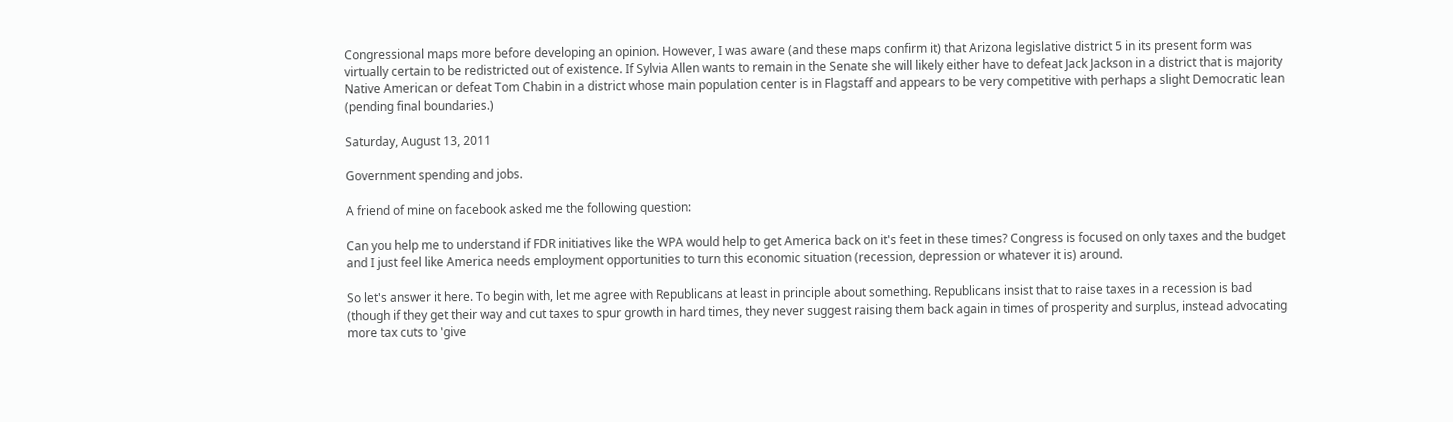Congressional maps more before developing an opinion. However, I was aware (and these maps confirm it) that Arizona legislative district 5 in its present form was virtually certain to be redistricted out of existence. If Sylvia Allen wants to remain in the Senate she will likely either have to defeat Jack Jackson in a district that is majority Native American or defeat Tom Chabin in a district whose main population center is in Flagstaff and appears to be very competitive with perhaps a slight Democratic lean (pending final boundaries.)

Saturday, August 13, 2011

Government spending and jobs.

A friend of mine on facebook asked me the following question:

Can you help me to understand if FDR initiatives like the WPA would help to get America back on it's feet in these times? Congress is focused on only taxes and the budget and I just feel like America needs employment opportunities to turn this economic situation (recession, depression or whatever it is) around.

So let's answer it here. To begin with, let me agree with Republicans at least in principle about something. Republicans insist that to raise taxes in a recession is bad (though if they get their way and cut taxes to spur growth in hard times, they never suggest raising them back again in times of prosperity and surplus, instead advocating more tax cuts to 'give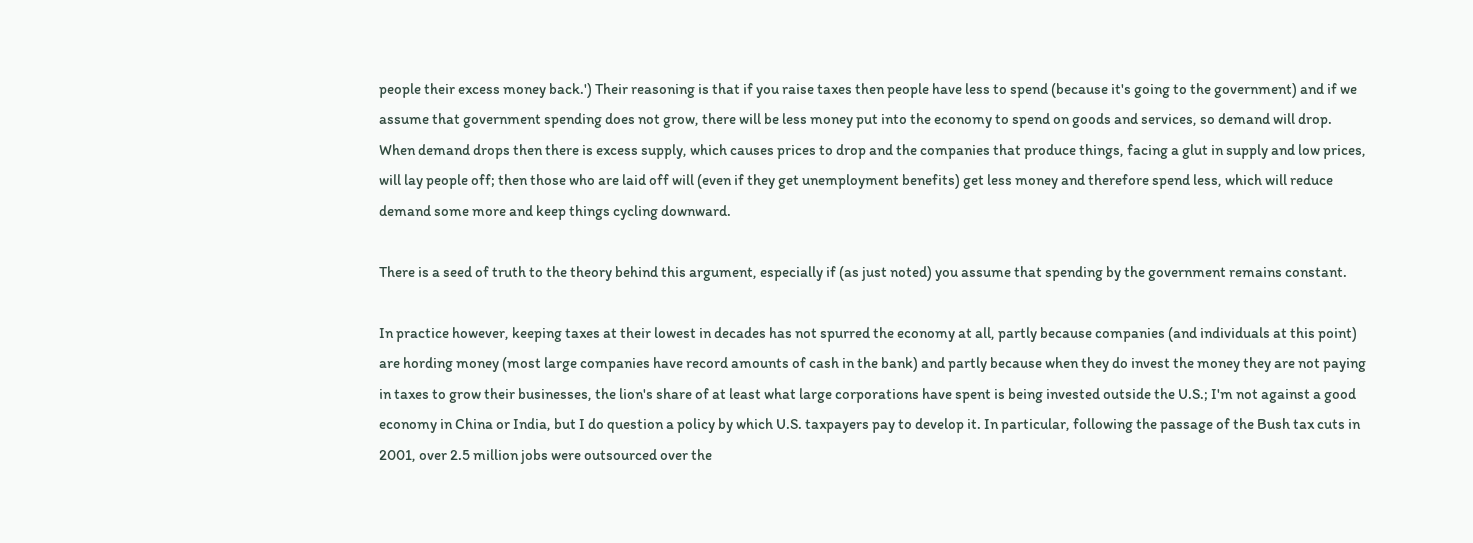people their excess money back.') Their reasoning is that if you raise taxes then people have less to spend (because it's going to the government) and if we assume that government spending does not grow, there will be less money put into the economy to spend on goods and services, so demand will drop. When demand drops then there is excess supply, which causes prices to drop and the companies that produce things, facing a glut in supply and low prices, will lay people off; then those who are laid off will (even if they get unemployment benefits) get less money and therefore spend less, which will reduce demand some more and keep things cycling downward.

There is a seed of truth to the theory behind this argument, especially if (as just noted) you assume that spending by the government remains constant.

In practice however, keeping taxes at their lowest in decades has not spurred the economy at all, partly because companies (and individuals at this point) are hording money (most large companies have record amounts of cash in the bank) and partly because when they do invest the money they are not paying in taxes to grow their businesses, the lion's share of at least what large corporations have spent is being invested outside the U.S.; I'm not against a good economy in China or India, but I do question a policy by which U.S. taxpayers pay to develop it. In particular, following the passage of the Bush tax cuts in 2001, over 2.5 million jobs were outsourced over the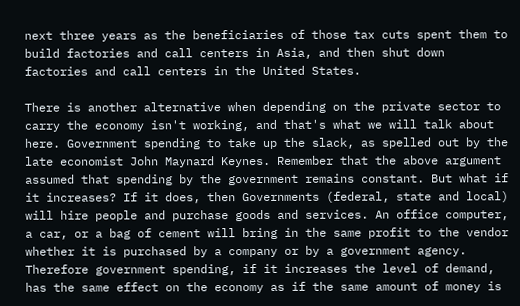next three years as the beneficiaries of those tax cuts spent them to build factories and call centers in Asia, and then shut down factories and call centers in the United States.

There is another alternative when depending on the private sector to carry the economy isn't working, and that's what we will talk about here. Government spending to take up the slack, as spelled out by the late economist John Maynard Keynes. Remember that the above argument assumed that spending by the government remains constant. But what if it increases? If it does, then Governments (federal, state and local) will hire people and purchase goods and services. An office computer, a car, or a bag of cement will bring in the same profit to the vendor whether it is purchased by a company or by a government agency. Therefore government spending, if it increases the level of demand, has the same effect on the economy as if the same amount of money is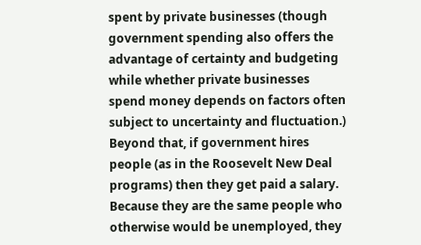spent by private businesses (though government spending also offers the advantage of certainty and budgeting while whether private businesses spend money depends on factors often subject to uncertainty and fluctuation.) Beyond that, if government hires people (as in the Roosevelt New Deal programs) then they get paid a salary. Because they are the same people who otherwise would be unemployed, they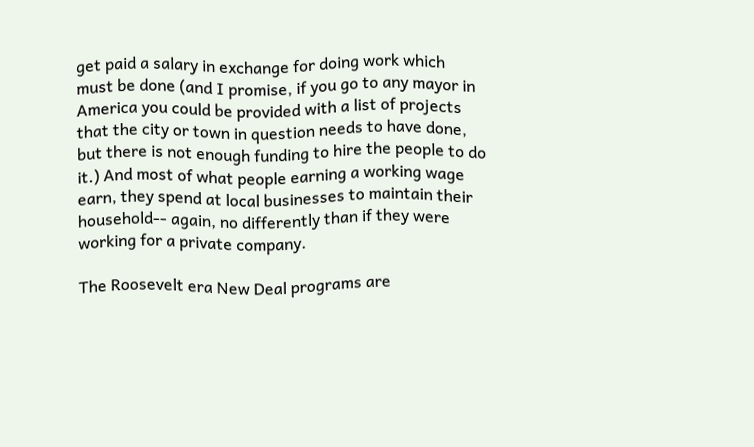get paid a salary in exchange for doing work which must be done (and I promise, if you go to any mayor in America you could be provided with a list of projects that the city or town in question needs to have done, but there is not enough funding to hire the people to do it.) And most of what people earning a working wage earn, they spend at local businesses to maintain their household-- again, no differently than if they were working for a private company.

The Roosevelt era New Deal programs are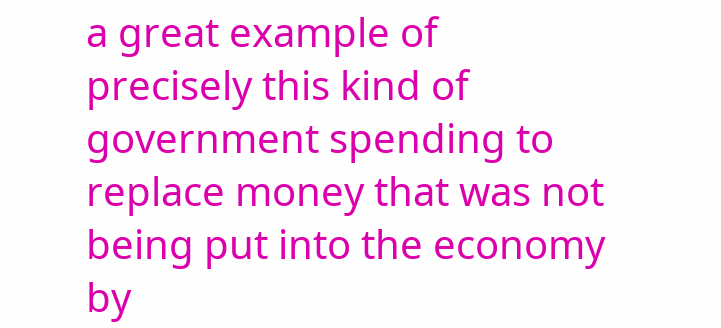a great example of precisely this kind of government spending to replace money that was not being put into the economy by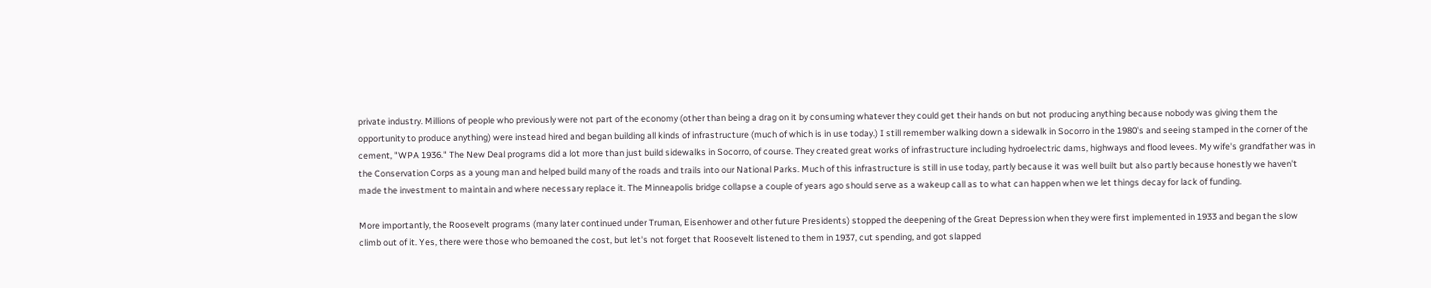private industry. Millions of people who previously were not part of the economy (other than being a drag on it by consuming whatever they could get their hands on but not producing anything because nobody was giving them the opportunity to produce anything) were instead hired and began building all kinds of infrastructure (much of which is in use today.) I still remember walking down a sidewalk in Socorro in the 1980's and seeing stamped in the corner of the cement, "WPA 1936." The New Deal programs did a lot more than just build sidewalks in Socorro, of course. They created great works of infrastructure including hydroelectric dams, highways and flood levees. My wife's grandfather was in the Conservation Corps as a young man and helped build many of the roads and trails into our National Parks. Much of this infrastructure is still in use today, partly because it was well built but also partly because honestly we haven't made the investment to maintain and where necessary replace it. The Minneapolis bridge collapse a couple of years ago should serve as a wakeup call as to what can happen when we let things decay for lack of funding.

More importantly, the Roosevelt programs (many later continued under Truman, Eisenhower and other future Presidents) stopped the deepening of the Great Depression when they were first implemented in 1933 and began the slow climb out of it. Yes, there were those who bemoaned the cost, but let's not forget that Roosevelt listened to them in 1937, cut spending, and got slapped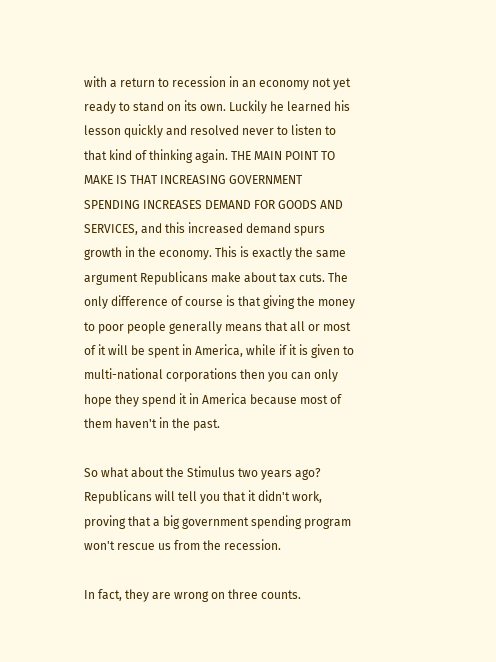with a return to recession in an economy not yet ready to stand on its own. Luckily he learned his lesson quickly and resolved never to listen to that kind of thinking again. THE MAIN POINT TO MAKE IS THAT INCREASING GOVERNMENT SPENDING INCREASES DEMAND FOR GOODS AND SERVICES, and this increased demand spurs growth in the economy. This is exactly the same argument Republicans make about tax cuts. The only difference of course is that giving the money to poor people generally means that all or most of it will be spent in America, while if it is given to multi-national corporations then you can only hope they spend it in America because most of them haven't in the past.

So what about the Stimulus two years ago? Republicans will tell you that it didn't work, proving that a big government spending program won't rescue us from the recession.

In fact, they are wrong on three counts.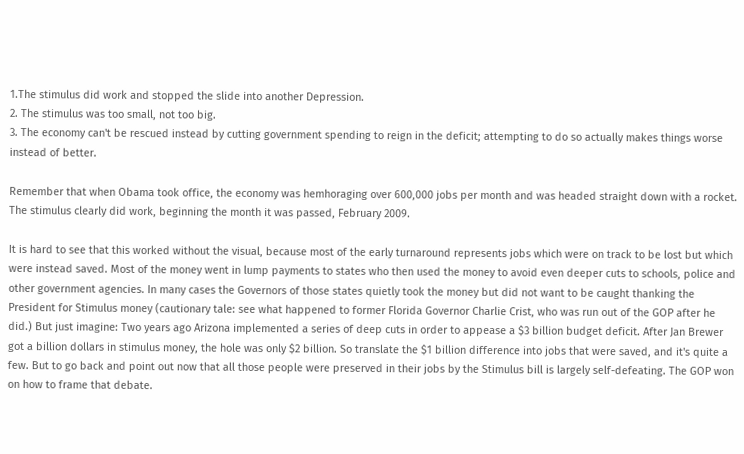1.The stimulus did work and stopped the slide into another Depression.
2. The stimulus was too small, not too big.
3. The economy can't be rescued instead by cutting government spending to reign in the deficit; attempting to do so actually makes things worse instead of better.

Remember that when Obama took office, the economy was hemhoraging over 600,000 jobs per month and was headed straight down with a rocket. The stimulus clearly did work, beginning the month it was passed, February 2009.

It is hard to see that this worked without the visual, because most of the early turnaround represents jobs which were on track to be lost but which were instead saved. Most of the money went in lump payments to states who then used the money to avoid even deeper cuts to schools, police and other government agencies. In many cases the Governors of those states quietly took the money but did not want to be caught thanking the President for Stimulus money (cautionary tale: see what happened to former Florida Governor Charlie Crist, who was run out of the GOP after he did.) But just imagine: Two years ago Arizona implemented a series of deep cuts in order to appease a $3 billion budget deficit. After Jan Brewer got a billion dollars in stimulus money, the hole was only $2 billion. So translate the $1 billion difference into jobs that were saved, and it's quite a few. But to go back and point out now that all those people were preserved in their jobs by the Stimulus bill is largely self-defeating. The GOP won on how to frame that debate.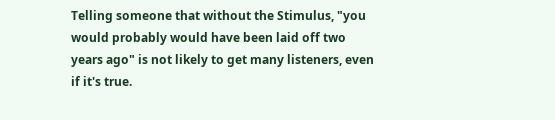Telling someone that without the Stimulus, "you would probably would have been laid off two years ago" is not likely to get many listeners, even if it's true.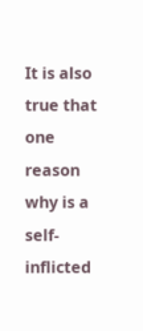It is also true that one reason why is a self-inflicted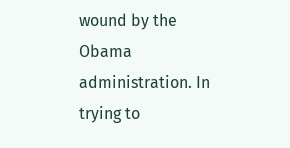wound by the Obama administration. In trying to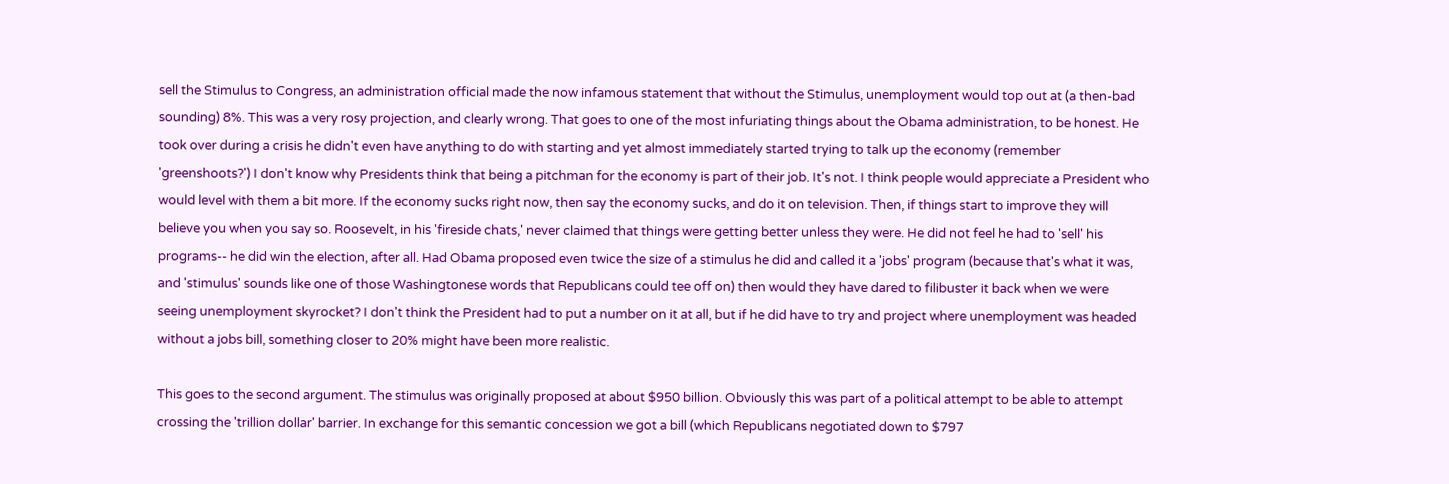sell the Stimulus to Congress, an administration official made the now infamous statement that without the Stimulus, unemployment would top out at (a then-bad sounding) 8%. This was a very rosy projection, and clearly wrong. That goes to one of the most infuriating things about the Obama administration, to be honest. He took over during a crisis he didn't even have anything to do with starting and yet almost immediately started trying to talk up the economy (remember 'greenshoots?') I don't know why Presidents think that being a pitchman for the economy is part of their job. It's not. I think people would appreciate a President who would level with them a bit more. If the economy sucks right now, then say the economy sucks, and do it on television. Then, if things start to improve they will believe you when you say so. Roosevelt, in his 'fireside chats,' never claimed that things were getting better unless they were. He did not feel he had to 'sell' his programs-- he did win the election, after all. Had Obama proposed even twice the size of a stimulus he did and called it a 'jobs' program (because that's what it was, and 'stimulus' sounds like one of those Washingtonese words that Republicans could tee off on) then would they have dared to filibuster it back when we were seeing unemployment skyrocket? I don't think the President had to put a number on it at all, but if he did have to try and project where unemployment was headed without a jobs bill, something closer to 20% might have been more realistic.

This goes to the second argument. The stimulus was originally proposed at about $950 billion. Obviously this was part of a political attempt to be able to attempt crossing the 'trillion dollar' barrier. In exchange for this semantic concession we got a bill (which Republicans negotiated down to $797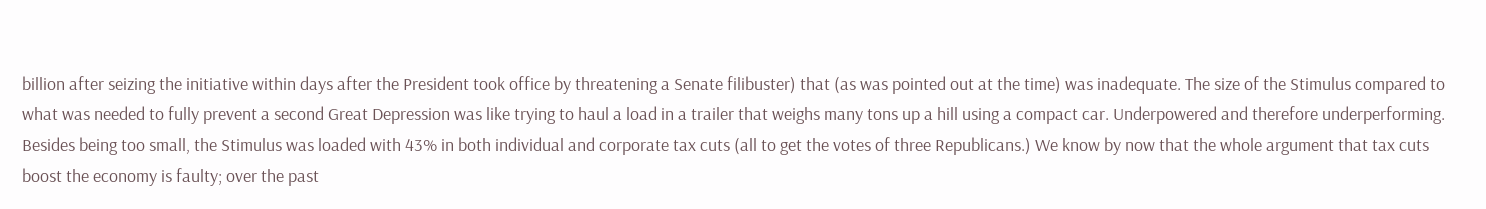billion after seizing the initiative within days after the President took office by threatening a Senate filibuster) that (as was pointed out at the time) was inadequate. The size of the Stimulus compared to what was needed to fully prevent a second Great Depression was like trying to haul a load in a trailer that weighs many tons up a hill using a compact car. Underpowered and therefore underperforming. Besides being too small, the Stimulus was loaded with 43% in both individual and corporate tax cuts (all to get the votes of three Republicans.) We know by now that the whole argument that tax cuts boost the economy is faulty; over the past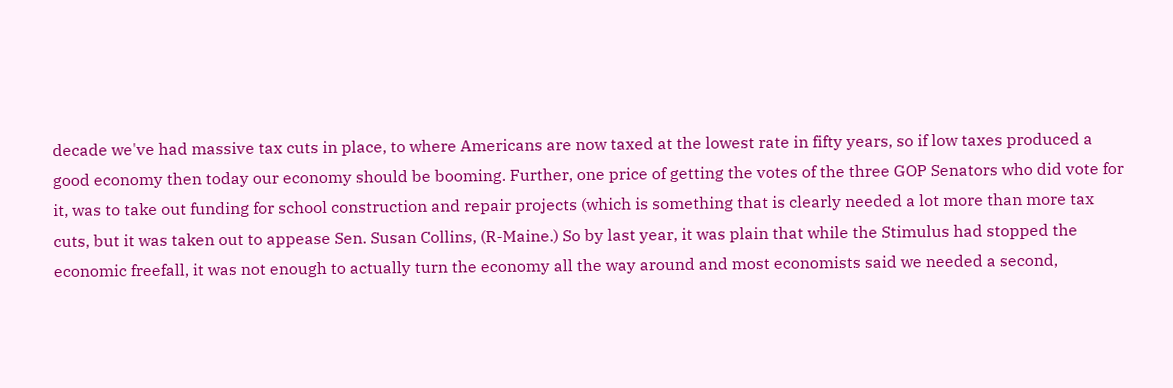decade we've had massive tax cuts in place, to where Americans are now taxed at the lowest rate in fifty years, so if low taxes produced a good economy then today our economy should be booming. Further, one price of getting the votes of the three GOP Senators who did vote for it, was to take out funding for school construction and repair projects (which is something that is clearly needed a lot more than more tax cuts, but it was taken out to appease Sen. Susan Collins, (R-Maine.) So by last year, it was plain that while the Stimulus had stopped the economic freefall, it was not enough to actually turn the economy all the way around and most economists said we needed a second,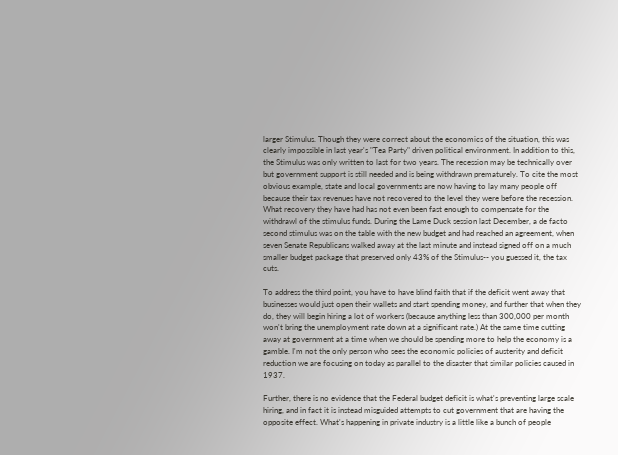larger Stimulus. Though they were correct about the economics of the situation, this was clearly impossible in last year's "Tea Party" driven political environment. In addition to this, the Stimulus was only written to last for two years. The recession may be technically over but government support is still needed and is being withdrawn prematurely. To cite the most obvious example, state and local governments are now having to lay many people off because their tax revenues have not recovered to the level they were before the recession. What recovery they have had has not even been fast enough to compensate for the withdrawl of the stimulus funds. During the Lame Duck session last December, a de facto second stimulus was on the table with the new budget and had reached an agreement, when seven Senate Republicans walked away at the last minute and instead signed off on a much smaller budget package that preserved only 43% of the Stimulus-- you guessed it, the tax cuts.

To address the third point, you have to have blind faith that if the deficit went away that businesses would just open their wallets and start spending money, and further that when they do, they will begin hiring a lot of workers (because anything less than 300,000 per month won't bring the unemployment rate down at a significant rate.) At the same time cutting away at government at a time when we should be spending more to help the economy is a gamble. I'm not the only person who sees the economic policies of austerity and deficit reduction we are focusing on today as parallel to the disaster that similar policies caused in 1937.

Further, there is no evidence that the Federal budget deficit is what's preventing large scale hiring, and in fact it is instead misguided attempts to cut government that are having the opposite effect. What's happening in private industry is a little like a bunch of people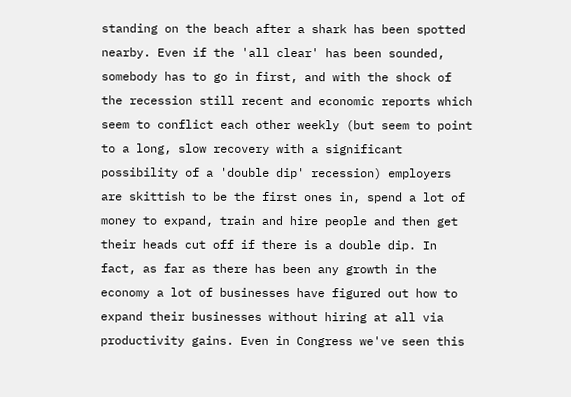standing on the beach after a shark has been spotted nearby. Even if the 'all clear' has been sounded, somebody has to go in first, and with the shock of the recession still recent and economic reports which seem to conflict each other weekly (but seem to point to a long, slow recovery with a significant possibility of a 'double dip' recession) employers are skittish to be the first ones in, spend a lot of money to expand, train and hire people and then get their heads cut off if there is a double dip. In fact, as far as there has been any growth in the economy a lot of businesses have figured out how to expand their businesses without hiring at all via productivity gains. Even in Congress we've seen this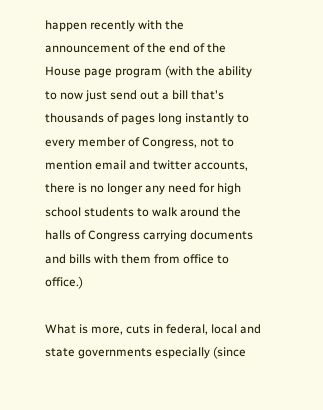happen recently with the announcement of the end of the House page program (with the ability to now just send out a bill that's thousands of pages long instantly to every member of Congress, not to mention email and twitter accounts, there is no longer any need for high school students to walk around the halls of Congress carrying documents and bills with them from office to office.)

What is more, cuts in federal, local and state governments especially (since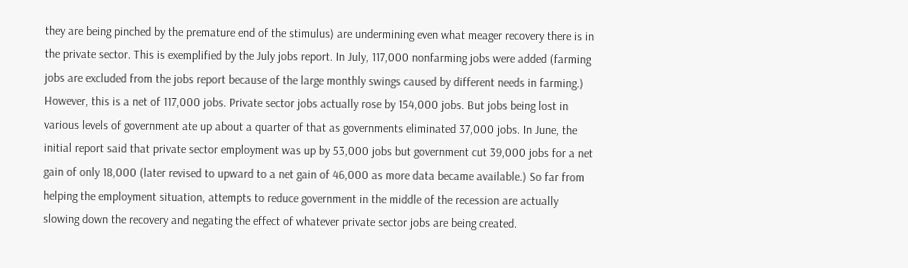they are being pinched by the premature end of the stimulus) are undermining even what meager recovery there is in the private sector. This is exemplified by the July jobs report. In July, 117,000 nonfarming jobs were added (farming jobs are excluded from the jobs report because of the large monthly swings caused by different needs in farming.) However, this is a net of 117,000 jobs. Private sector jobs actually rose by 154,000 jobs. But jobs being lost in various levels of government ate up about a quarter of that as governments eliminated 37,000 jobs. In June, the initial report said that private sector employment was up by 53,000 jobs but government cut 39,000 jobs for a net gain of only 18,000 (later revised to upward to a net gain of 46,000 as more data became available.) So far from helping the employment situation, attempts to reduce government in the middle of the recession are actually slowing down the recovery and negating the effect of whatever private sector jobs are being created.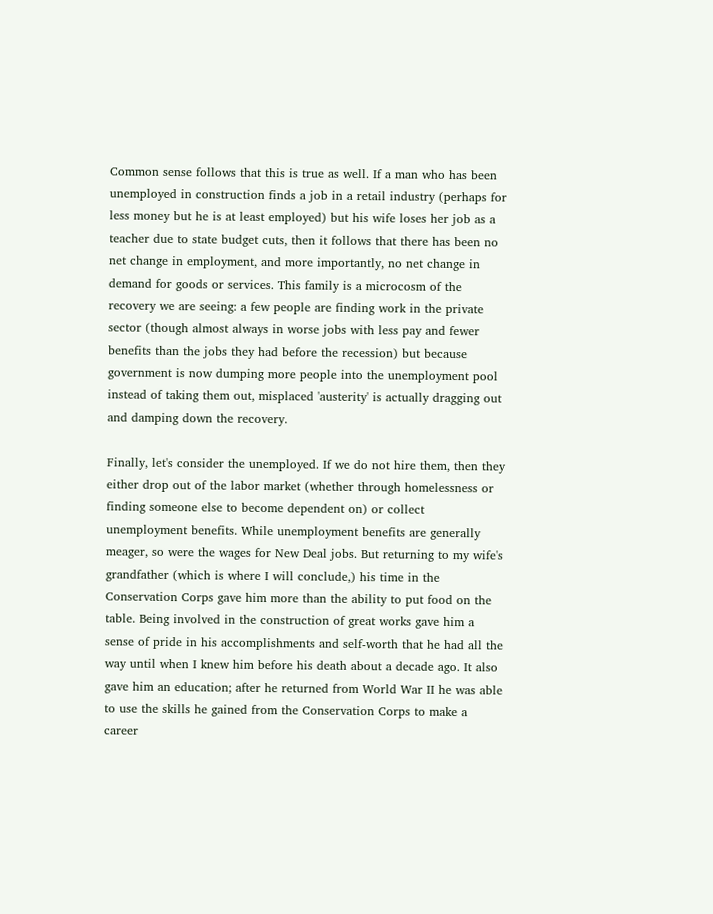Common sense follows that this is true as well. If a man who has been unemployed in construction finds a job in a retail industry (perhaps for less money but he is at least employed) but his wife loses her job as a teacher due to state budget cuts, then it follows that there has been no net change in employment, and more importantly, no net change in demand for goods or services. This family is a microcosm of the recovery we are seeing: a few people are finding work in the private sector (though almost always in worse jobs with less pay and fewer benefits than the jobs they had before the recession) but because government is now dumping more people into the unemployment pool instead of taking them out, misplaced 'austerity' is actually dragging out and damping down the recovery.

Finally, let's consider the unemployed. If we do not hire them, then they either drop out of the labor market (whether through homelessness or finding someone else to become dependent on) or collect unemployment benefits. While unemployment benefits are generally meager, so were the wages for New Deal jobs. But returning to my wife's grandfather (which is where I will conclude,) his time in the Conservation Corps gave him more than the ability to put food on the table. Being involved in the construction of great works gave him a sense of pride in his accomplishments and self-worth that he had all the way until when I knew him before his death about a decade ago. It also gave him an education; after he returned from World War II he was able to use the skills he gained from the Conservation Corps to make a career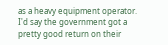as a heavy equipment operator. I'd say the government got a pretty good return on their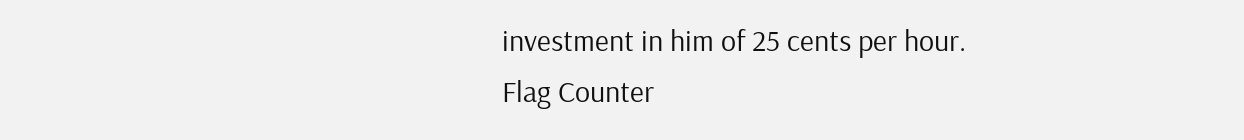investment in him of 25 cents per hour.
Flag Counter